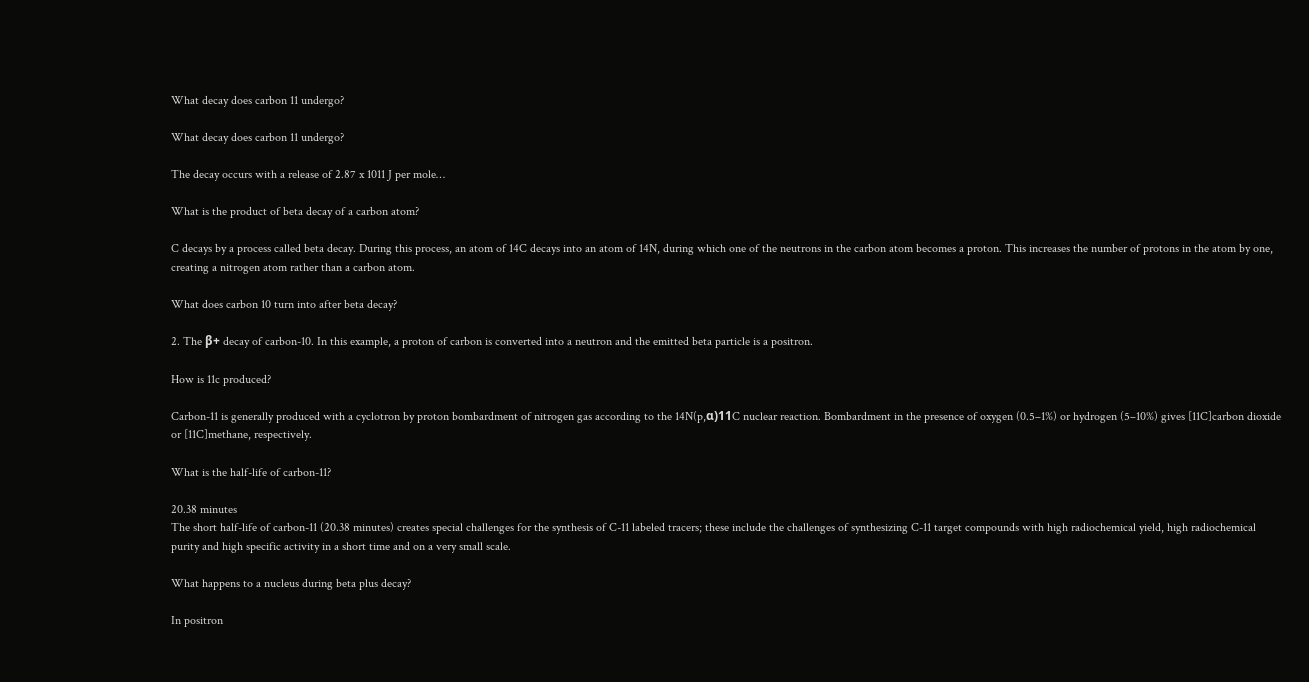What decay does carbon 11 undergo?

What decay does carbon 11 undergo?

The decay occurs with a release of 2.87 x 1011 J per mole…

What is the product of beta decay of a carbon atom?

C decays by a process called beta decay. During this process, an atom of 14C decays into an atom of 14N, during which one of the neutrons in the carbon atom becomes a proton. This increases the number of protons in the atom by one, creating a nitrogen atom rather than a carbon atom.

What does carbon 10 turn into after beta decay?

2. The β+ decay of carbon-10. In this example, a proton of carbon is converted into a neutron and the emitted beta particle is a positron.

How is 11c produced?

Carbon-11 is generally produced with a cyclotron by proton bombardment of nitrogen gas according to the 14N(p,α)11C nuclear reaction. Bombardment in the presence of oxygen (0.5–1%) or hydrogen (5–10%) gives [11C]carbon dioxide or [11C]methane, respectively.

What is the half-life of carbon-11?

20.38 minutes
The short half-life of carbon-11 (20.38 minutes) creates special challenges for the synthesis of C-11 labeled tracers; these include the challenges of synthesizing C-11 target compounds with high radiochemical yield, high radiochemical purity and high specific activity in a short time and on a very small scale.

What happens to a nucleus during beta plus decay?

In positron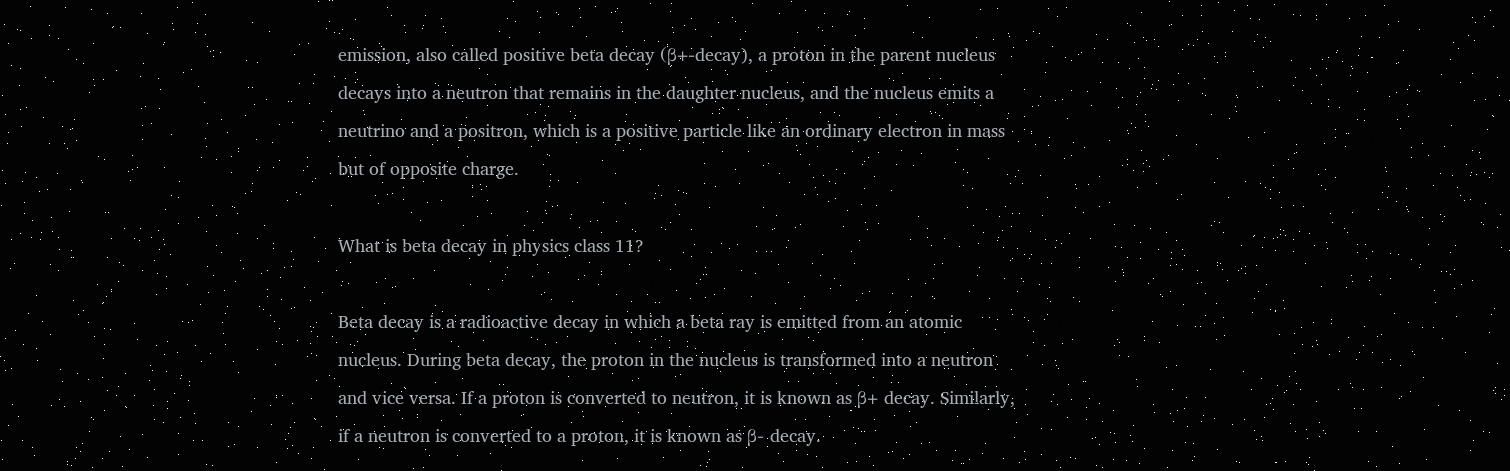emission, also called positive beta decay (β+-decay), a proton in the parent nucleus decays into a neutron that remains in the daughter nucleus, and the nucleus emits a neutrino and a positron, which is a positive particle like an ordinary electron in mass but of opposite charge.

What is beta decay in physics class 11?

Beta decay is a radioactive decay in which a beta ray is emitted from an atomic nucleus. During beta decay, the proton in the nucleus is transformed into a neutron and vice versa. If a proton is converted to neutron, it is known as β+ decay. Similarly, if a neutron is converted to a proton, it is known as β- decay.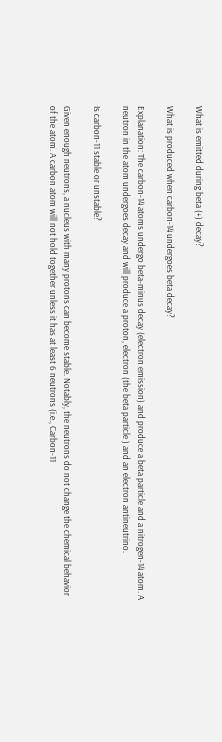What is emitted during beta (+) decay?

What is produced when carbon-14 undergoes beta decay?

Explanation: The carbon-14 atoms undergo beta-minus decay (electron emission) and produce a beta particle and a nitrogen-14 atom. A neutron in the atom undergoes decay and will produce a proton, electron (the beta particle ) and an electron antineutrino.

Is carbon-11 stable or unstable?

Given enough neutrons, a nucleus with many protons can become stable. Notably, the neutrons do not change the chemical behavior of the atom. A carbon atom will not hold together unless it has at least 6 neutrons (i.e., Carbon-11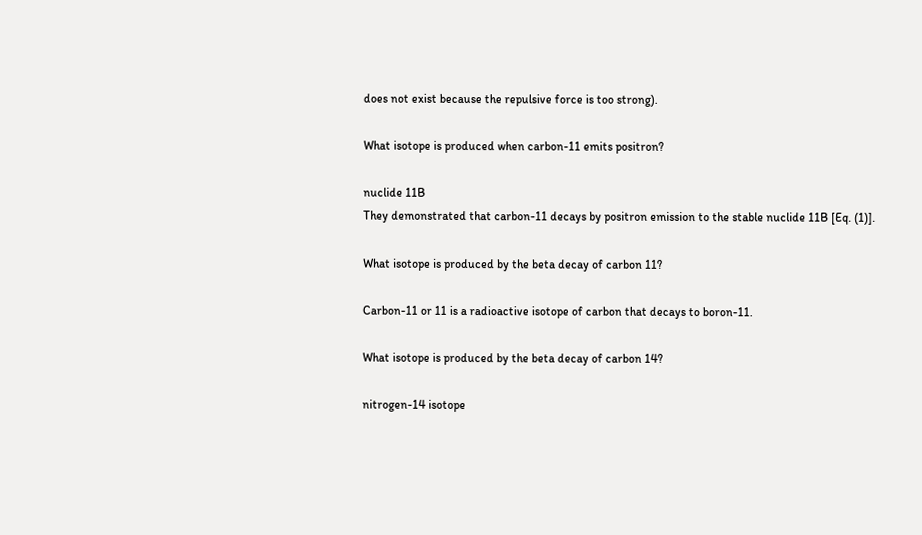does not exist because the repulsive force is too strong).

What isotope is produced when carbon-11 emits positron?

nuclide 11B
They demonstrated that carbon-11 decays by positron emission to the stable nuclide 11B [Eq. (1)].

What isotope is produced by the beta decay of carbon 11?

Carbon-11 or 11 is a radioactive isotope of carbon that decays to boron-11.

What isotope is produced by the beta decay of carbon 14?

nitrogen-14 isotope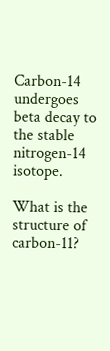Carbon-14 undergoes beta decay to the stable nitrogen-14 isotope.

What is the structure of carbon-11?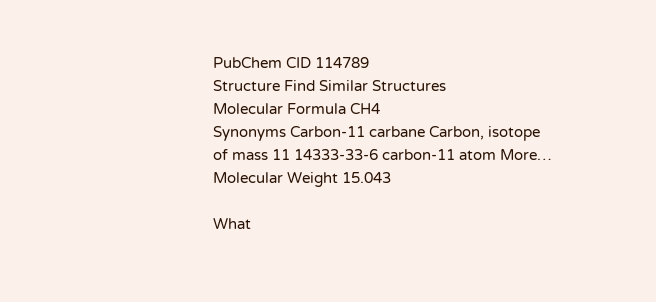PubChem CID 114789
Structure Find Similar Structures
Molecular Formula CH4
Synonyms Carbon-11 carbane Carbon, isotope of mass 11 14333-33-6 carbon-11 atom More…
Molecular Weight 15.043

What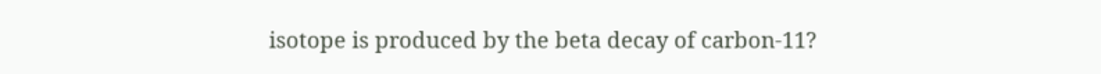isotope is produced by the beta decay of carbon-11?